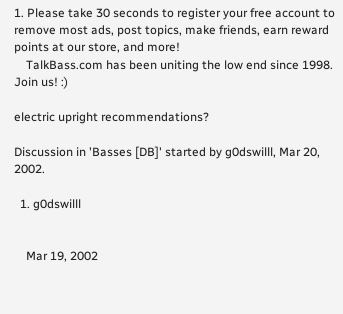1. Please take 30 seconds to register your free account to remove most ads, post topics, make friends, earn reward points at our store, and more!
    TalkBass.com has been uniting the low end since 1998.  Join us! :)

electric upright recommendations?

Discussion in 'Basses [DB]' started by g0dswilll, Mar 20, 2002.

  1. g0dswilll


    Mar 19, 2002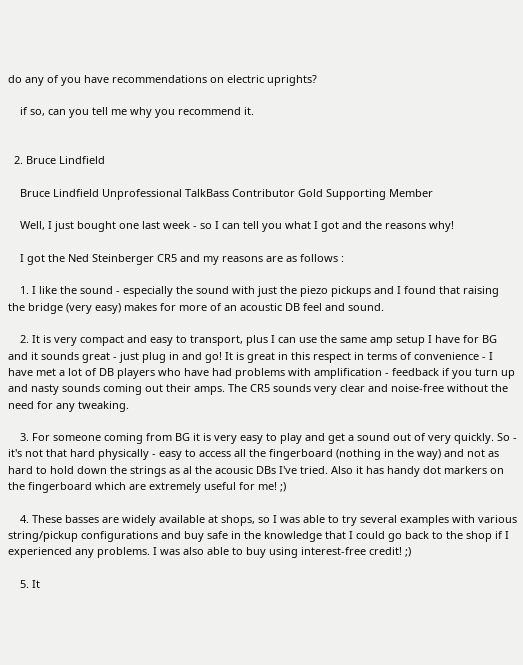do any of you have recommendations on electric uprights?

    if so, can you tell me why you recommend it.


  2. Bruce Lindfield

    Bruce Lindfield Unprofessional TalkBass Contributor Gold Supporting Member

    Well, I just bought one last week - so I can tell you what I got and the reasons why!

    I got the Ned Steinberger CR5 and my reasons are as follows :

    1. I like the sound - especially the sound with just the piezo pickups and I found that raising the bridge (very easy) makes for more of an acoustic DB feel and sound.

    2. It is very compact and easy to transport, plus I can use the same amp setup I have for BG and it sounds great - just plug in and go! It is great in this respect in terms of convenience - I have met a lot of DB players who have had problems with amplification - feedback if you turn up and nasty sounds coming out their amps. The CR5 sounds very clear and noise-free without the need for any tweaking.

    3. For someone coming from BG it is very easy to play and get a sound out of very quickly. So - it's not that hard physically - easy to access all the fingerboard (nothing in the way) and not as hard to hold down the strings as al the acousic DBs I've tried. Also it has handy dot markers on the fingerboard which are extremely useful for me! ;)

    4. These basses are widely available at shops, so I was able to try several examples with various string/pickup configurations and buy safe in the knowledge that I could go back to the shop if I experienced any problems. I was also able to buy using interest-free credit! ;)

    5. It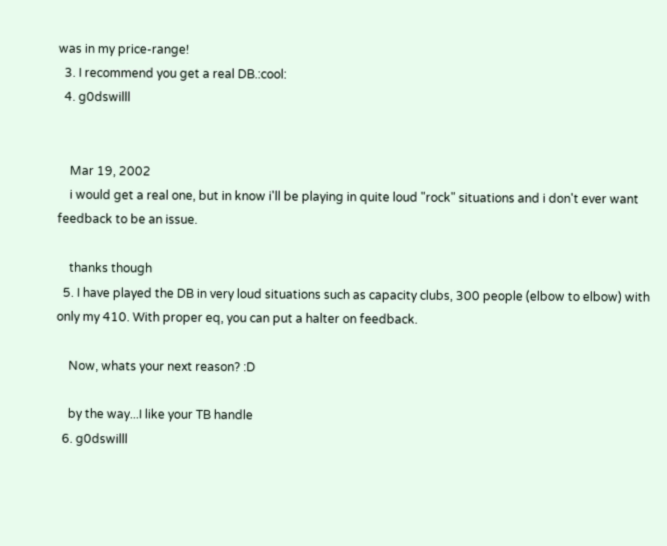was in my price-range!
  3. I recommend you get a real DB.:cool:
  4. g0dswilll


    Mar 19, 2002
    i would get a real one, but in know i'll be playing in quite loud "rock" situations and i don't ever want feedback to be an issue.

    thanks though
  5. I have played the DB in very loud situations such as capacity clubs, 300 people (elbow to elbow) with only my 410. With proper eq, you can put a halter on feedback.

    Now, whats your next reason? :D

    by the way...I like your TB handle
  6. g0dswilll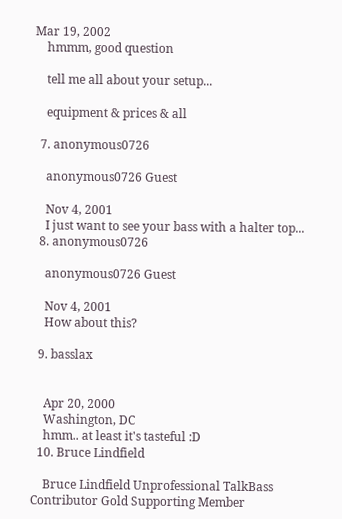Mar 19, 2002
    hmmm, good question

    tell me all about your setup...

    equipment & prices & all

  7. anonymous0726

    anonymous0726 Guest

    Nov 4, 2001
    I just want to see your bass with a halter top...
  8. anonymous0726

    anonymous0726 Guest

    Nov 4, 2001
    How about this?

  9. basslax


    Apr 20, 2000
    Washington, DC
    hmm.. at least it's tasteful :D
  10. Bruce Lindfield

    Bruce Lindfield Unprofessional TalkBass Contributor Gold Supporting Member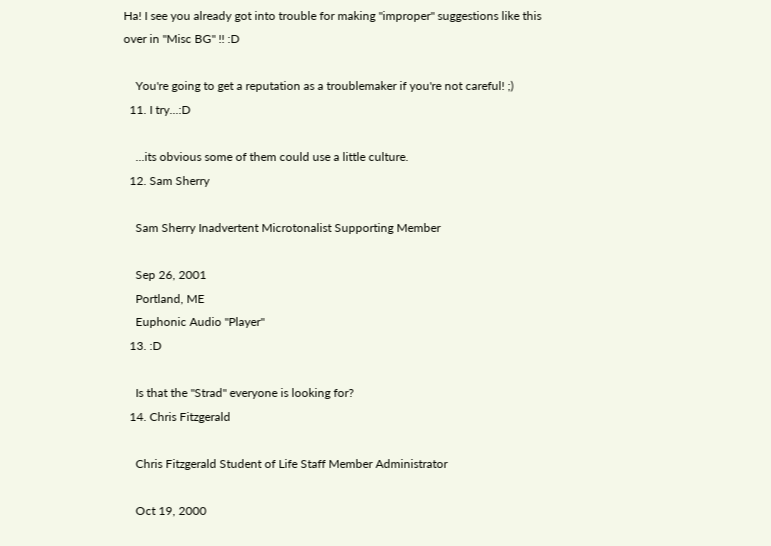Ha! I see you already got into trouble for making "improper" suggestions like this over in "Misc BG" !! :D

    You're going to get a reputation as a troublemaker if you're not careful! ;)
  11. I try...:D

    ...its obvious some of them could use a little culture.
  12. Sam Sherry

    Sam Sherry Inadvertent Microtonalist Supporting Member

    Sep 26, 2001
    Portland, ME
    Euphonic Audio "Player"
  13. :D

    Is that the "Strad" everyone is looking for?
  14. Chris Fitzgerald

    Chris Fitzgerald Student of Life Staff Member Administrator

    Oct 19, 2000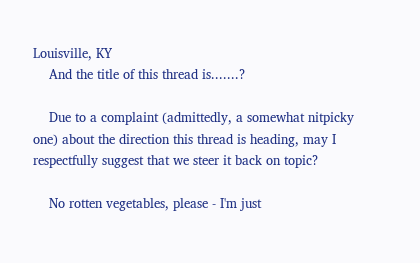Louisville, KY
    And the title of this thread is.......?

    Due to a complaint (admittedly, a somewhat nitpicky one) about the direction this thread is heading, may I respectfully suggest that we steer it back on topic?

    No rotten vegetables, please - I'm just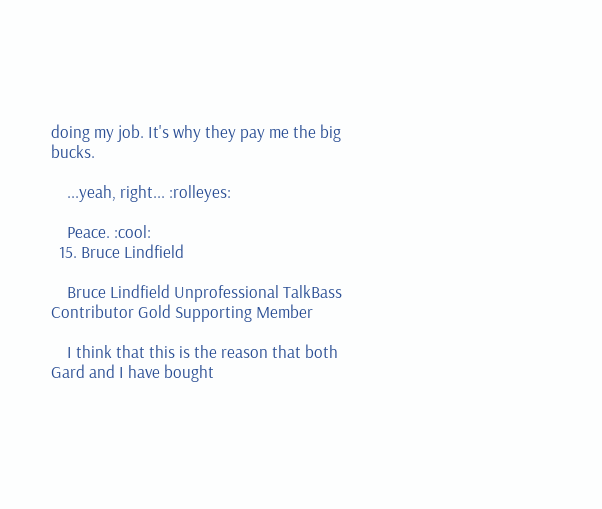doing my job. It's why they pay me the big bucks.

    ...yeah, right... :rolleyes:

    Peace. :cool:
  15. Bruce Lindfield

    Bruce Lindfield Unprofessional TalkBass Contributor Gold Supporting Member

    I think that this is the reason that both Gard and I have bought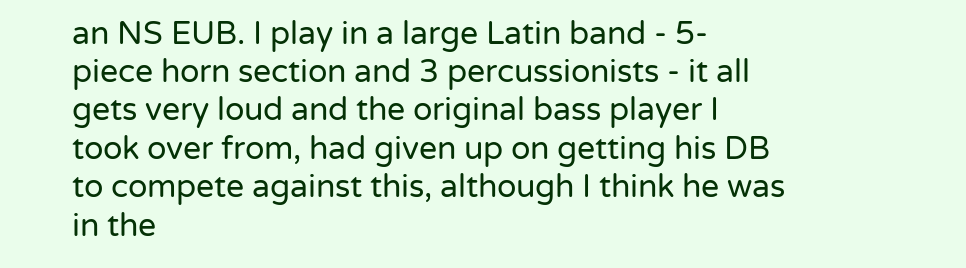an NS EUB. I play in a large Latin band - 5-piece horn section and 3 percussionists - it all gets very loud and the original bass player I took over from, had given up on getting his DB to compete against this, although I think he was in the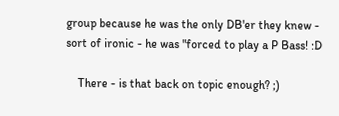group because he was the only DB'er they knew - sort of ironic - he was "forced to play a P Bass! :D

    There - is that back on topic enough? ;)